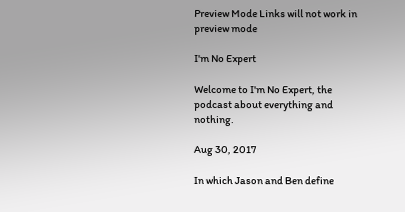Preview Mode Links will not work in preview mode

I'm No Expert

Welcome to I'm No Expert, the podcast about everything and nothing.

Aug 30, 2017

In which Jason and Ben define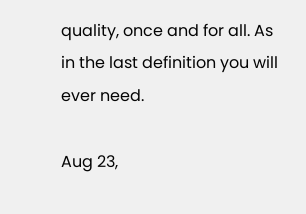quality, once and for all. As in the last definition you will ever need.

Aug 23,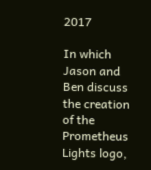2017

In which Jason and Ben discuss the creation of the Prometheus Lights logo,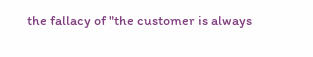the fallacy of "the customer is always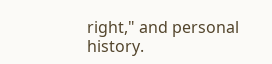right," and personal history.